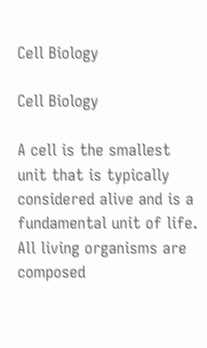Cell Biology

Cell Biology

A cell is the smallest unit that is typically considered alive and is a fundamental unit of life. All living organisms are composed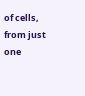of cells, from just one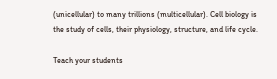(unicellular) to many trillions (multicellular). Cell biology is the study of cells, their physiology, structure, and life cycle.

Teach your students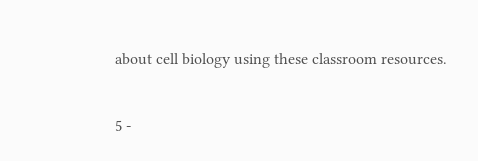about cell biology using these classroom resources.


5 -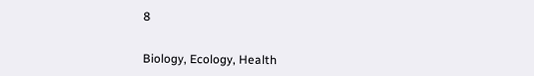8


Biology, Ecology, Health